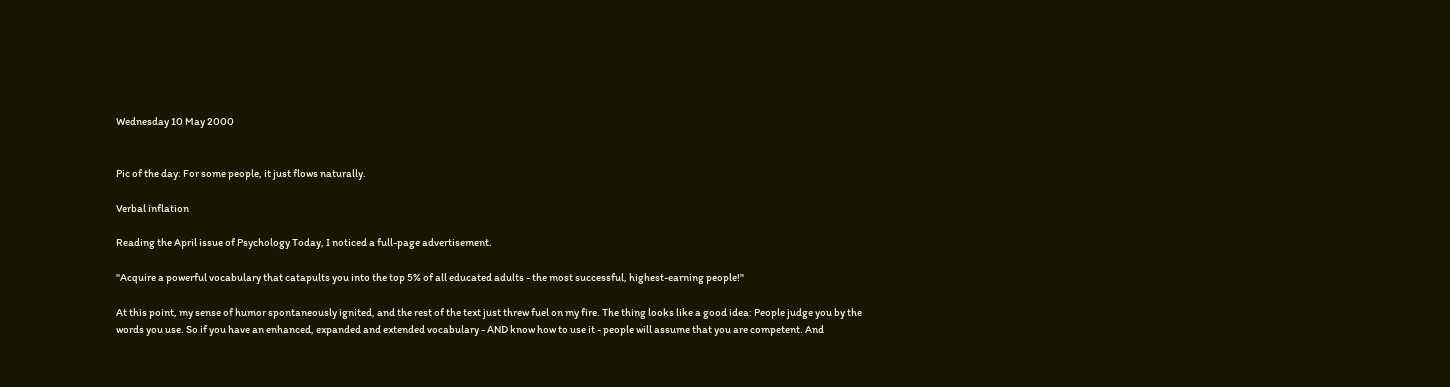Wednesday 10 May 2000


Pic of the day: For some people, it just flows naturally.

Verbal inflation

Reading the April issue of Psychology Today, I noticed a full-page advertisement.

"Acquire a powerful vocabulary that catapults you into the top 5% of all educated adults - the most successful, highest-earning people!"

At this point, my sense of humor spontaneously ignited, and the rest of the text just threw fuel on my fire. The thing looks like a good idea: People judge you by the words you use. So if you have an enhanced, expanded and extended vocabulary - AND know how to use it - people will assume that you are competent. And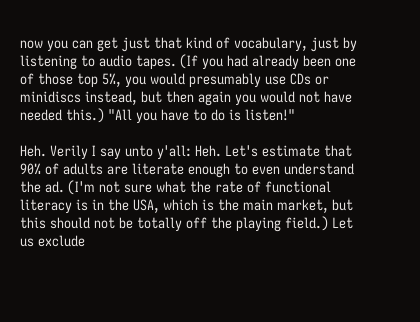now you can get just that kind of vocabulary, just by listening to audio tapes. (If you had already been one of those top 5%, you would presumably use CDs or minidiscs instead, but then again you would not have needed this.) "All you have to do is listen!"

Heh. Verily I say unto y'all: Heh. Let's estimate that 90% of adults are literate enough to even understand the ad. (I'm not sure what the rate of functional literacy is in the USA, which is the main market, but this should not be totally off the playing field.) Let us exclude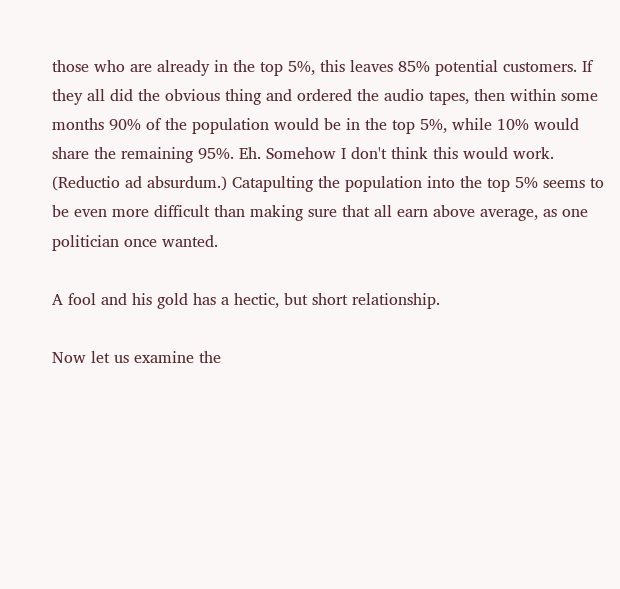those who are already in the top 5%, this leaves 85% potential customers. If they all did the obvious thing and ordered the audio tapes, then within some months 90% of the population would be in the top 5%, while 10% would share the remaining 95%. Eh. Somehow I don't think this would work. (Reductio ad absurdum.) Catapulting the population into the top 5% seems to be even more difficult than making sure that all earn above average, as one politician once wanted.

A fool and his gold has a hectic, but short relationship.

Now let us examine the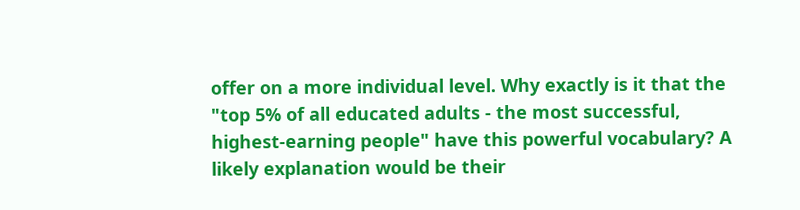offer on a more individual level. Why exactly is it that the "top 5% of all educated adults - the most successful, highest-earning people" have this powerful vocabulary? A likely explanation would be their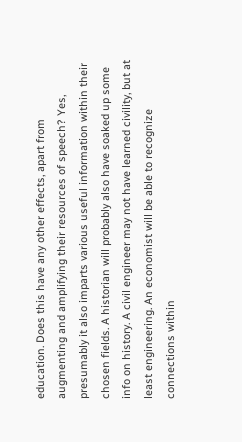education. Does this have any other effects, apart from augmenting and amplifying their resources of speech? Yes, presumably it also imparts various useful information within their chosen fields. A historian will probably also have soaked up some info on history. A civil engineer may not have learned civility, but at least engineering. An economist will be able to recognize connections within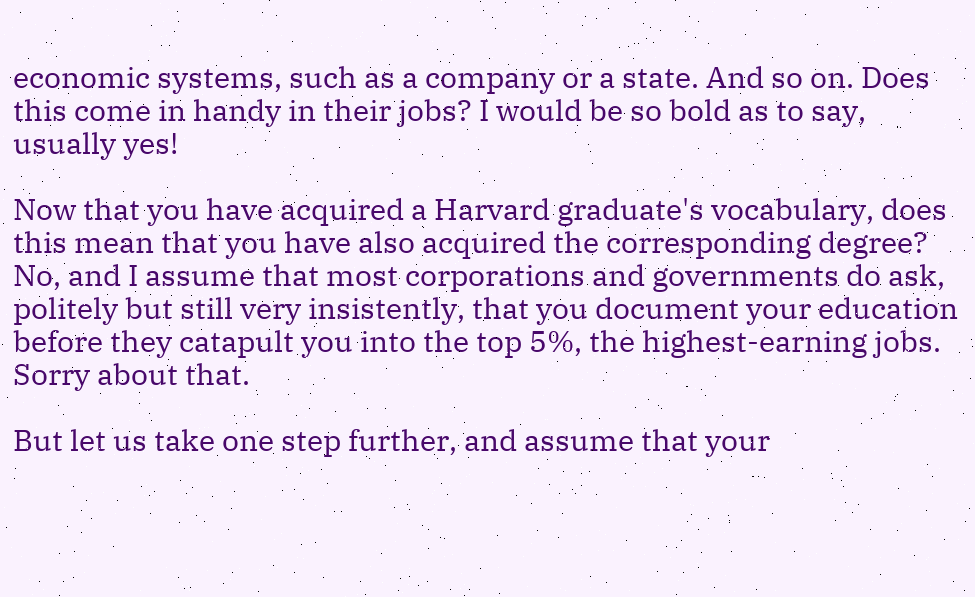economic systems, such as a company or a state. And so on. Does this come in handy in their jobs? I would be so bold as to say, usually yes!

Now that you have acquired a Harvard graduate's vocabulary, does this mean that you have also acquired the corresponding degree? No, and I assume that most corporations and governments do ask, politely but still very insistently, that you document your education before they catapult you into the top 5%, the highest-earning jobs. Sorry about that.

But let us take one step further, and assume that your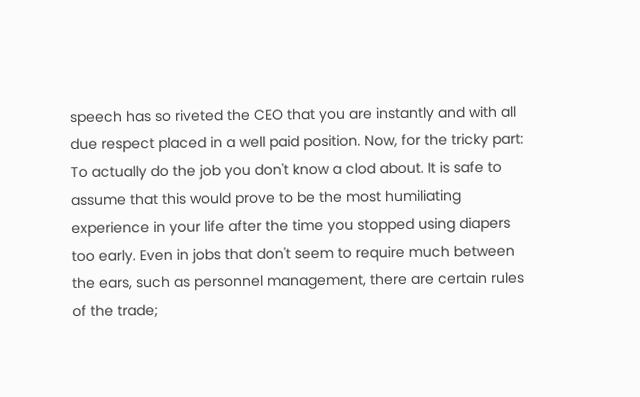speech has so riveted the CEO that you are instantly and with all due respect placed in a well paid position. Now, for the tricky part: To actually do the job you don't know a clod about. It is safe to assume that this would prove to be the most humiliating experience in your life after the time you stopped using diapers too early. Even in jobs that don't seem to require much between the ears, such as personnel management, there are certain rules of the trade;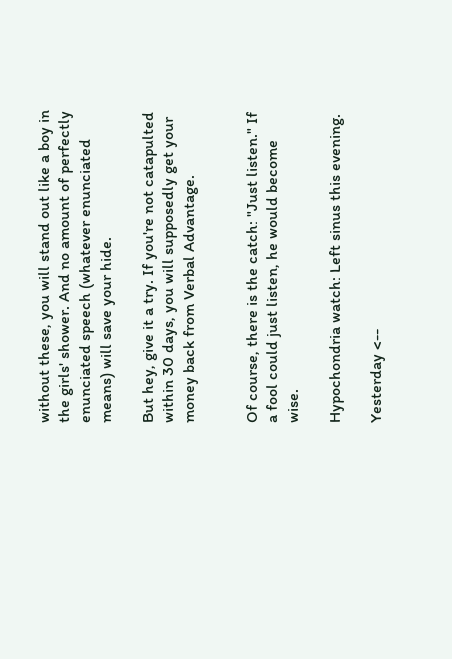without these, you will stand out like a boy in the girls' shower. And no amount of perfectly enunciated speech (whatever enunciated means) will save your hide.

But hey, give it a try. If you're not catapulted within 30 days, you will supposedly get your money back from Verbal Advantage.


Of course, there is the catch: "Just listen." If a fool could just listen, he would become wise.

Hypochondria watch: Left sinus this evening.

Yesterday <--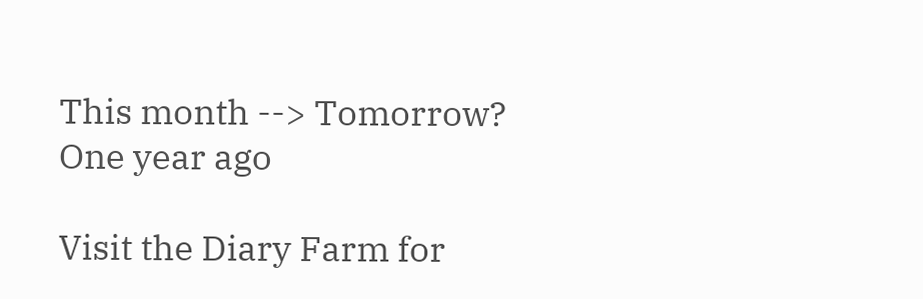This month --> Tomorrow?
One year ago

Visit the Diary Farm for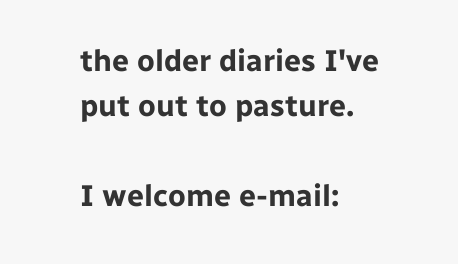the older diaries I've put out to pasture.

I welcome e-mail: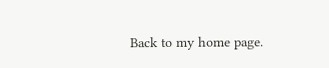Back to my home page.